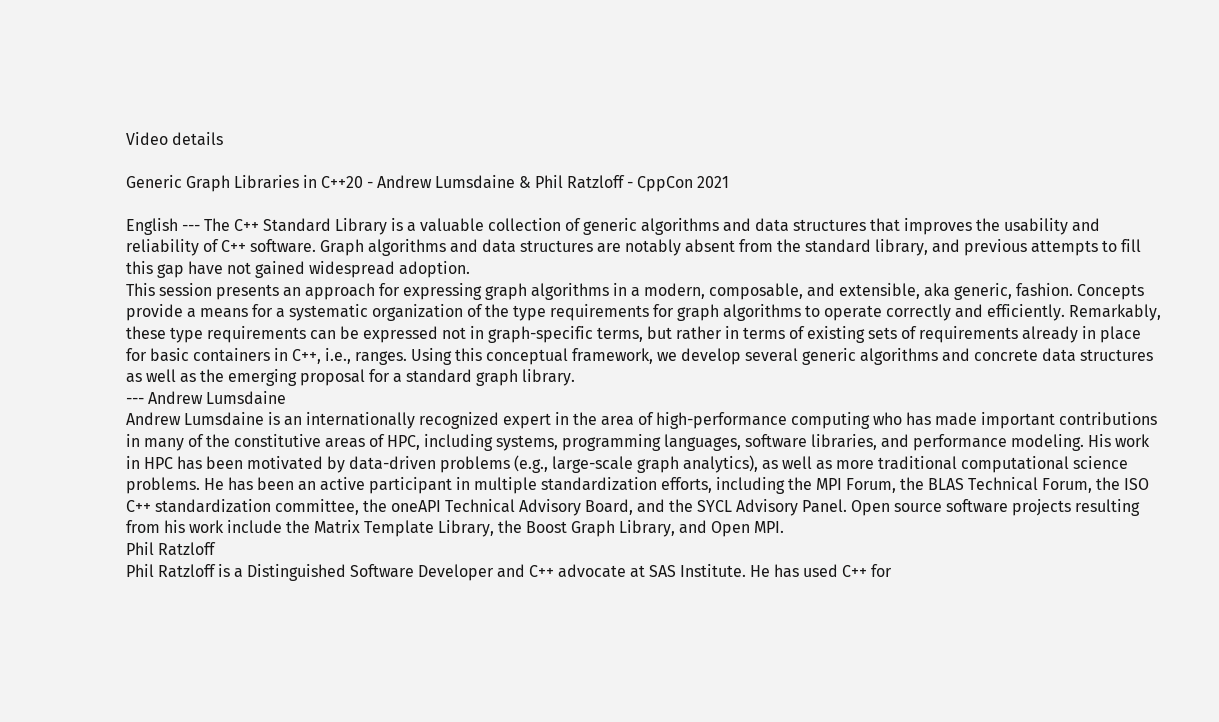Video details

Generic Graph Libraries in C++20 - Andrew Lumsdaine & Phil Ratzloff - CppCon 2021

English --- The C++ Standard Library is a valuable collection of generic algorithms and data structures that improves the usability and reliability of C++ software. Graph algorithms and data structures are notably absent from the standard library, and previous attempts to fill this gap have not gained widespread adoption.
This session presents an approach for expressing graph algorithms in a modern, composable, and extensible, aka generic, fashion. Concepts provide a means for a systematic organization of the type requirements for graph algorithms to operate correctly and efficiently. Remarkably, these type requirements can be expressed not in graph-specific terms, but rather in terms of existing sets of requirements already in place for basic containers in C++, i.e., ranges. Using this conceptual framework, we develop several generic algorithms and concrete data structures as well as the emerging proposal for a standard graph library.
--- Andrew Lumsdaine
Andrew Lumsdaine is an internationally recognized expert in the area of high-performance computing who has made important contributions in many of the constitutive areas of HPC, including systems, programming languages, software libraries, and performance modeling. His work in HPC has been motivated by data-driven problems (e.g., large-scale graph analytics), as well as more traditional computational science problems. He has been an active participant in multiple standardization efforts, including the MPI Forum, the BLAS Technical Forum, the ISO C++ standardization committee, the oneAPI Technical Advisory Board, and the SYCL Advisory Panel. Open source software projects resulting from his work include the Matrix Template Library, the Boost Graph Library, and Open MPI.
Phil Ratzloff
Phil Ratzloff is a Distinguished Software Developer and C++ advocate at SAS Institute. He has used C++ for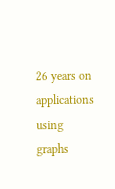26 years on applications using graphs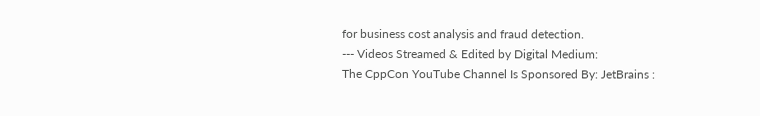for business cost analysis and fraud detection.
--- Videos Streamed & Edited by Digital Medium:
The CppCon YouTube Channel Is Sponsored By: JetBrains :